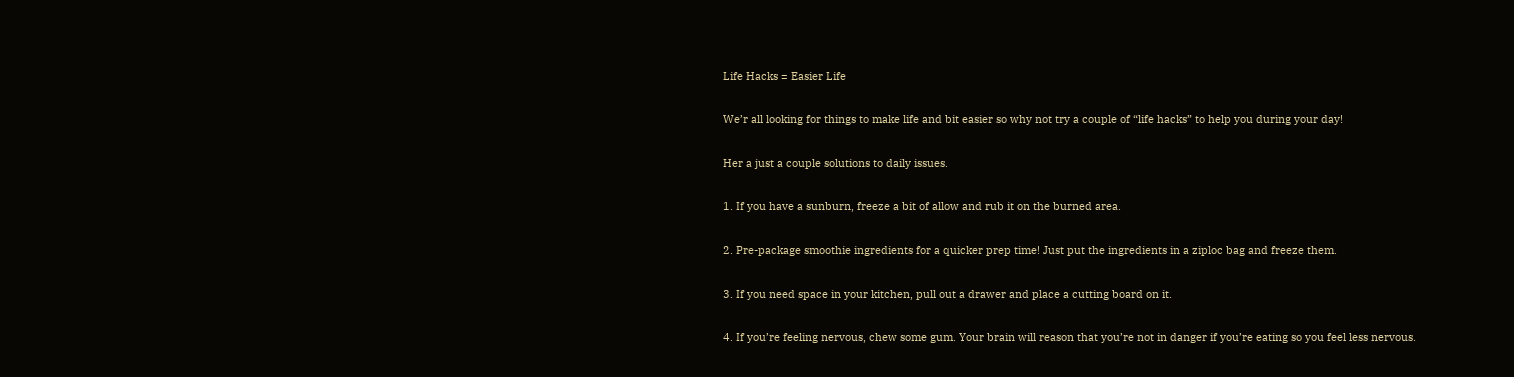Life Hacks = Easier Life

We’r all looking for things to make life and bit easier so why not try a couple of “life hacks” to help you during your day!

Her a just a couple solutions to daily issues.

1. If you have a sunburn, freeze a bit of allow and rub it on the burned area.

2. Pre-package smoothie ingredients for a quicker prep time! Just put the ingredients in a ziploc bag and freeze them.

3. If you need space in your kitchen, pull out a drawer and place a cutting board on it.

4. If you’re feeling nervous, chew some gum. Your brain will reason that you’re not in danger if you’re eating so you feel less nervous.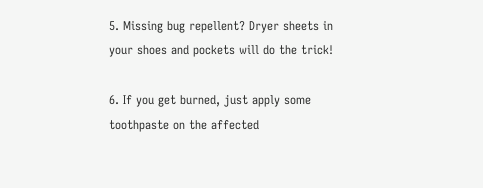5. Missing bug repellent? Dryer sheets in your shoes and pockets will do the trick!

6. If you get burned, just apply some toothpaste on the affected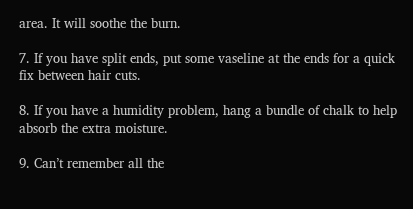area. It will soothe the burn.

7. If you have split ends, put some vaseline at the ends for a quick fix between hair cuts.

8. If you have a humidity problem, hang a bundle of chalk to help absorb the extra moisture.

9. Can’t remember all the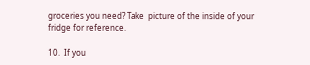groceries you need? Take  picture of the inside of your fridge for reference.

10.  If you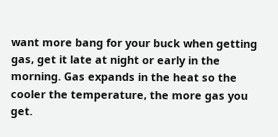want more bang for your buck when getting gas, get it late at night or early in the morning. Gas expands in the heat so the cooler the temperature, the more gas you get.